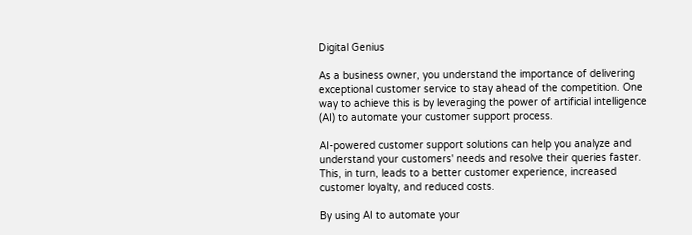Digital Genius

As a business owner, you understand the importance of delivering exceptional customer service to stay ahead of the competition. One way to achieve this is by leveraging the power of artificial intelligence (AI) to automate your customer support process.

AI-powered customer support solutions can help you analyze and understand your customers' needs and resolve their queries faster. This, in turn, leads to a better customer experience, increased customer loyalty, and reduced costs.

By using AI to automate your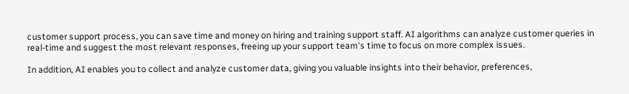customer support process, you can save time and money on hiring and training support staff. AI algorithms can analyze customer queries in real-time and suggest the most relevant responses, freeing up your support team's time to focus on more complex issues.

In addition, AI enables you to collect and analyze customer data, giving you valuable insights into their behavior, preferences,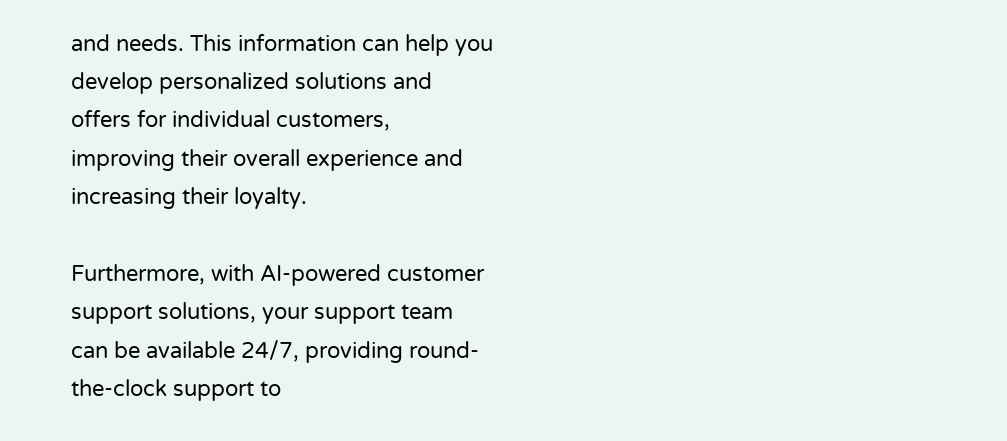and needs. This information can help you develop personalized solutions and offers for individual customers, improving their overall experience and increasing their loyalty.

Furthermore, with AI-powered customer support solutions, your support team can be available 24/7, providing round-the-clock support to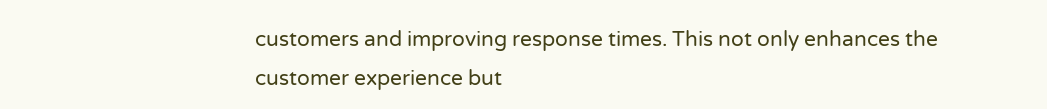customers and improving response times. This not only enhances the customer experience but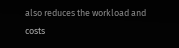also reduces the workload and costs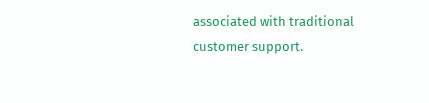associated with traditional customer support.